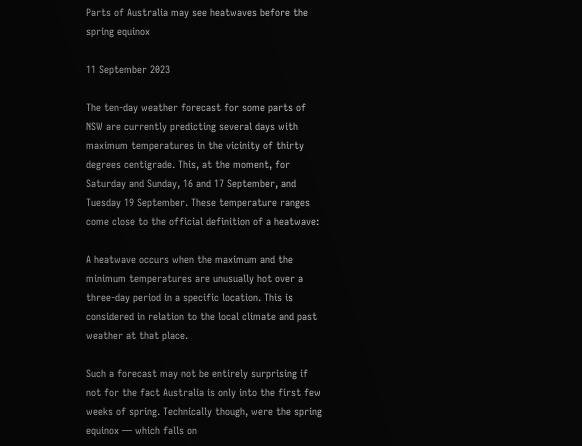Parts of Australia may see heatwaves before the spring equinox

11 September 2023

The ten-day weather forecast for some parts of NSW are currently predicting several days with maximum temperatures in the vicinity of thirty degrees centigrade. This, at the moment, for Saturday and Sunday, 16 and 17 September, and Tuesday 19 September. These temperature ranges come close to the official definition of a heatwave:

A heatwave occurs when the maximum and the minimum temperatures are unusually hot over a three-day period in a specific location. This is considered in relation to the local climate and past weather at that place.

Such a forecast may not be entirely surprising if not for the fact Australia is only into the first few weeks of spring. Technically though, were the spring equinox — which falls on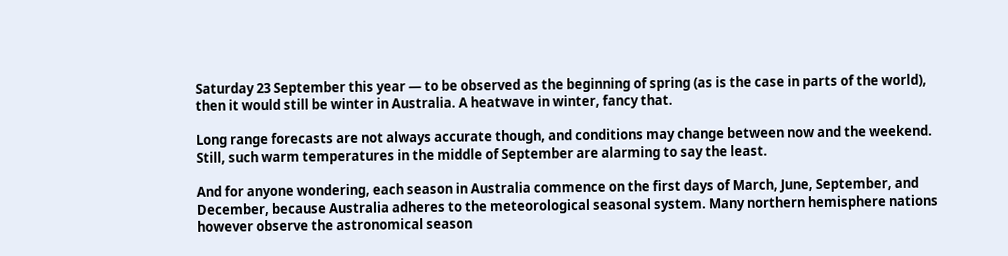Saturday 23 September this year — to be observed as the beginning of spring (as is the case in parts of the world), then it would still be winter in Australia. A heatwave in winter, fancy that.

Long range forecasts are not always accurate though, and conditions may change between now and the weekend. Still, such warm temperatures in the middle of September are alarming to say the least.

And for anyone wondering, each season in Australia commence on the first days of March, June, September, and December, because Australia adheres to the meteorological seasonal system. Many northern hemisphere nations however observe the astronomical season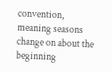convention, meaning seasons change on about the beginning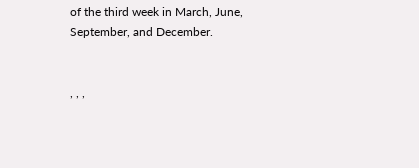of the third week in March, June, September, and December.


, , ,